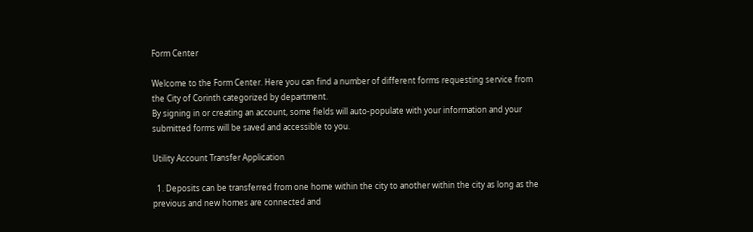Form Center

Welcome to the Form Center. Here you can find a number of different forms requesting service from the City of Corinth categorized by department.
By signing in or creating an account, some fields will auto-populate with your information and your submitted forms will be saved and accessible to you.

Utility Account Transfer Application

  1. Deposits can be transferred from one home within the city to another within the city as long as the previous and new homes are connected and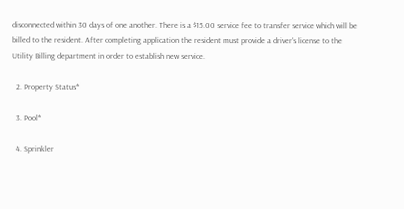disconnected within 30 days of one another. There is a $15.00 service fee to transfer service which will be billed to the resident. After completing application the resident must provide a driver's license to the Utility Billing department in order to establish new service.

  2. Property Status*

  3. Pool*

  4. Sprinkler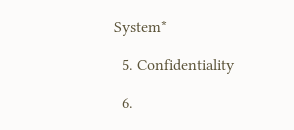System*

  5. Confidentiality

  6.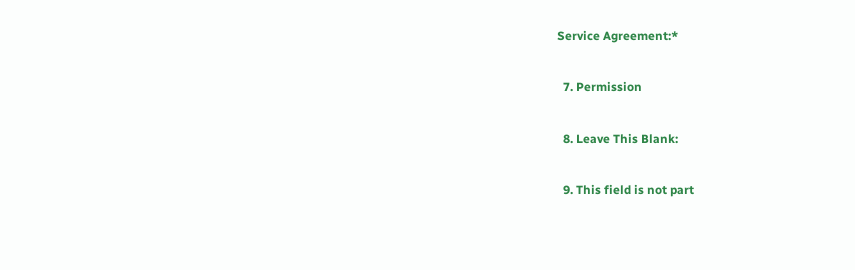Service Agreement:*

  7. Permission

  8. Leave This Blank:

  9. This field is not part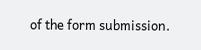of the form submission.